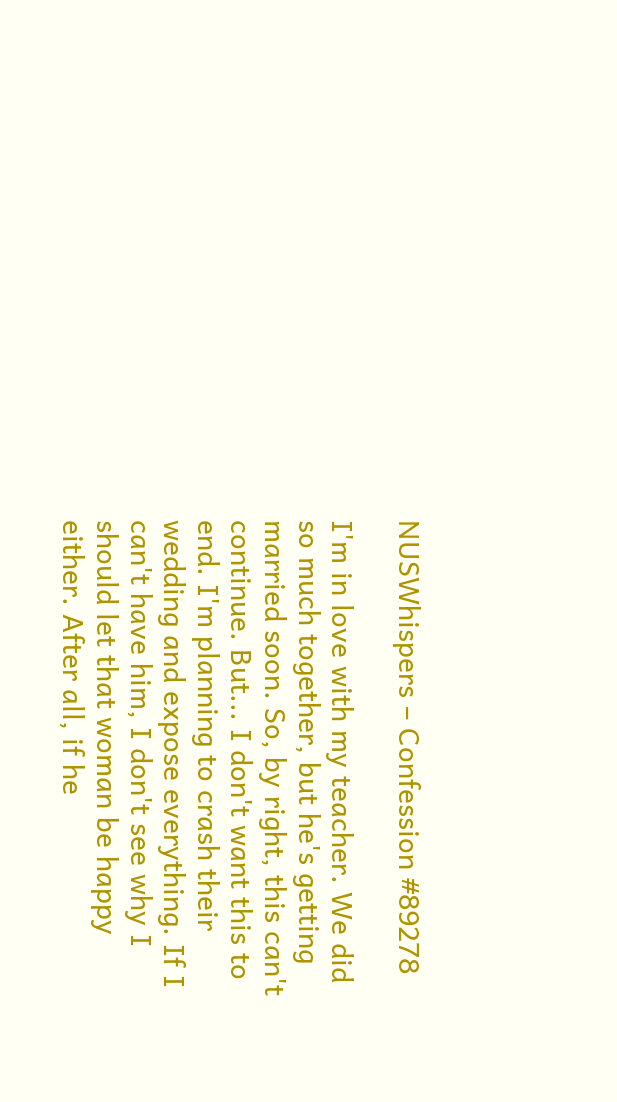NUSWhispers – Confession #89278

I'm in love with my teacher. We did so much together, but he's getting married soon. So, by right, this can't continue. But... I don't want this to end. I'm planning to crash their wedding and expose everything. If I can't have him, I don't see why I should let that woman be happy either. After all, if he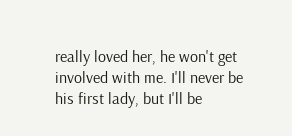really loved her, he won't get involved with me. I'll never be his first lady, but I'll be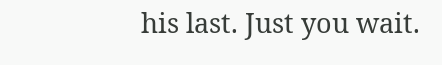his last. Just you wait.